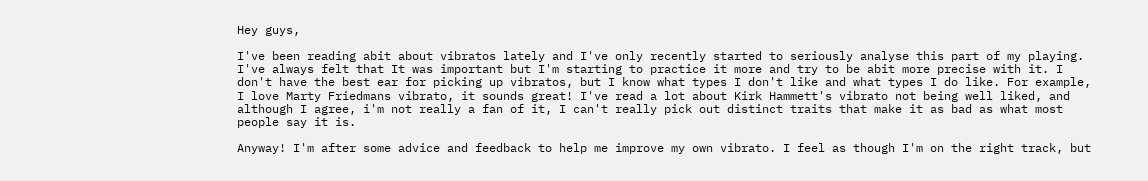Hey guys,

I've been reading abit about vibratos lately and I've only recently started to seriously analyse this part of my playing. I've always felt that It was important but I'm starting to practice it more and try to be abit more precise with it. I don't have the best ear for picking up vibratos, but I know what types I don't like and what types I do like. For example, I love Marty Friedmans vibrato, it sounds great! I've read a lot about Kirk Hammett's vibrato not being well liked, and although I agree, i'm not really a fan of it, I can't really pick out distinct traits that make it as bad as what most people say it is.

Anyway! I'm after some advice and feedback to help me improve my own vibrato. I feel as though I'm on the right track, but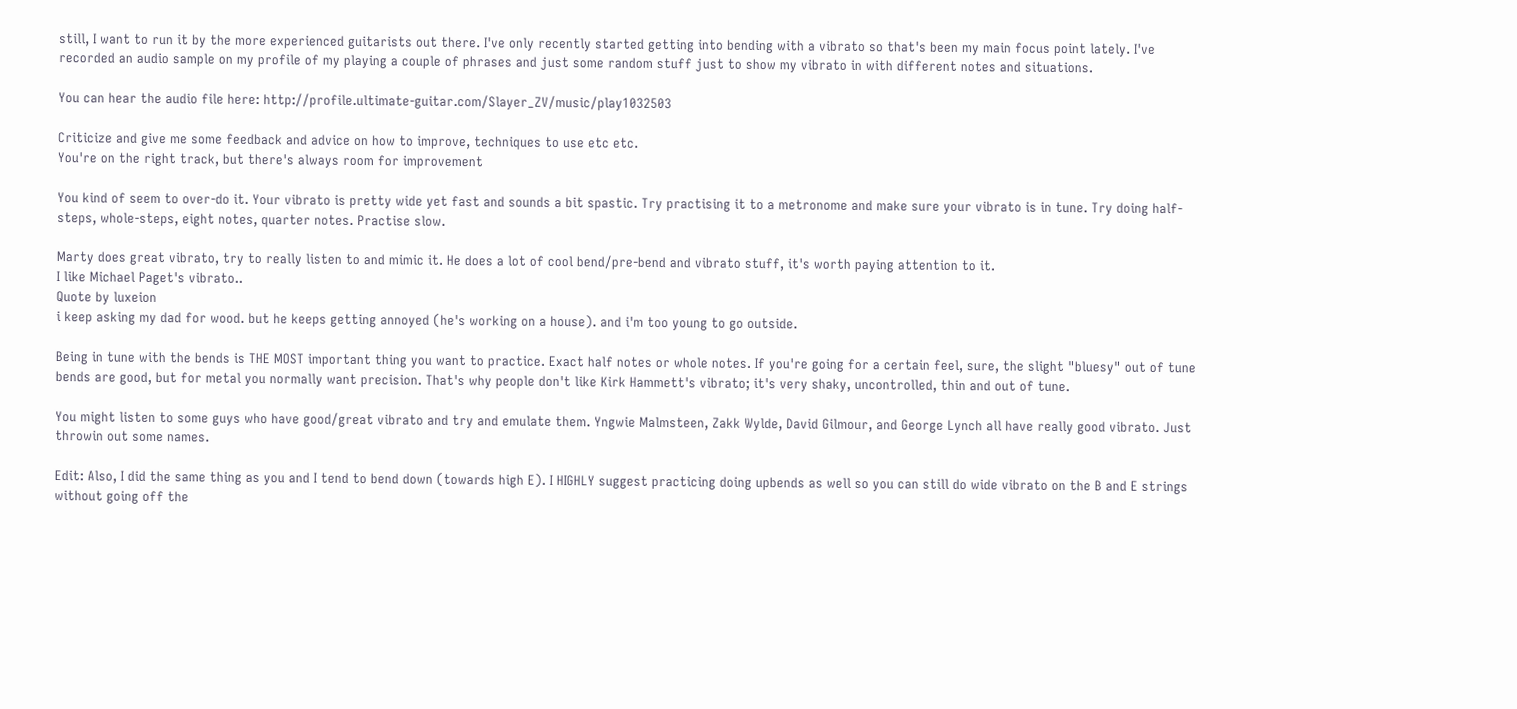still, I want to run it by the more experienced guitarists out there. I've only recently started getting into bending with a vibrato so that's been my main focus point lately. I've recorded an audio sample on my profile of my playing a couple of phrases and just some random stuff just to show my vibrato in with different notes and situations.

You can hear the audio file here: http://profile.ultimate-guitar.com/Slayer_ZV/music/play1032503

Criticize and give me some feedback and advice on how to improve, techniques to use etc etc.
You're on the right track, but there's always room for improvement

You kind of seem to over-do it. Your vibrato is pretty wide yet fast and sounds a bit spastic. Try practising it to a metronome and make sure your vibrato is in tune. Try doing half-steps, whole-steps, eight notes, quarter notes. Practise slow.

Marty does great vibrato, try to really listen to and mimic it. He does a lot of cool bend/pre-bend and vibrato stuff, it's worth paying attention to it.
I like Michael Paget's vibrato..
Quote by luxeion
i keep asking my dad for wood. but he keeps getting annoyed (he's working on a house). and i'm too young to go outside.

Being in tune with the bends is THE MOST important thing you want to practice. Exact half notes or whole notes. If you're going for a certain feel, sure, the slight "bluesy" out of tune bends are good, but for metal you normally want precision. That's why people don't like Kirk Hammett's vibrato; it's very shaky, uncontrolled, thin and out of tune.

You might listen to some guys who have good/great vibrato and try and emulate them. Yngwie Malmsteen, Zakk Wylde, David Gilmour, and George Lynch all have really good vibrato. Just throwin out some names.

Edit: Also, I did the same thing as you and I tend to bend down (towards high E). I HIGHLY suggest practicing doing upbends as well so you can still do wide vibrato on the B and E strings without going off the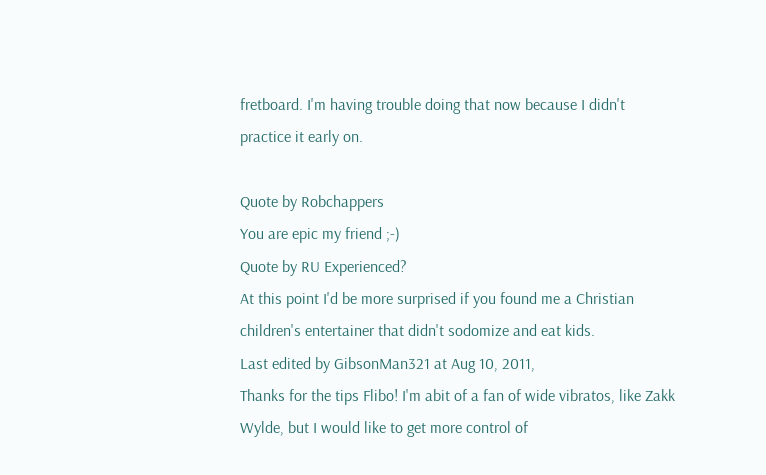fretboard. I'm having trouble doing that now because I didn't practice it early on.

Quote by Robchappers
You are epic my friend ;-)
Quote by RU Experienced?
At this point I'd be more surprised if you found me a Christian children's entertainer that didn't sodomize and eat kids.
Last edited by GibsonMan321 at Aug 10, 2011,
Thanks for the tips Flibo! I'm abit of a fan of wide vibratos, like Zakk Wylde, but I would like to get more control of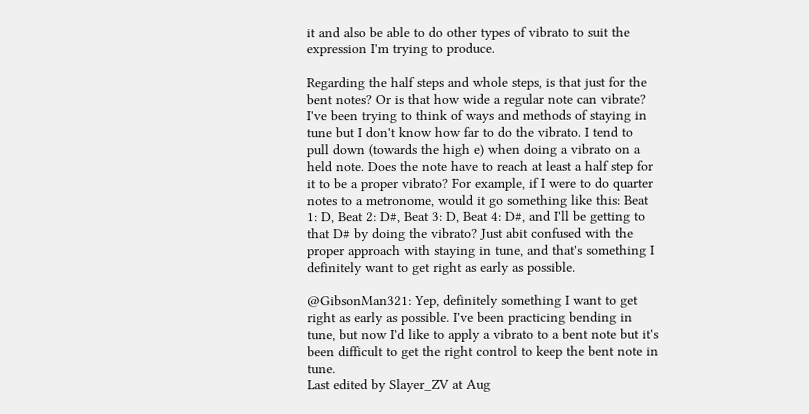it and also be able to do other types of vibrato to suit the expression I'm trying to produce.

Regarding the half steps and whole steps, is that just for the bent notes? Or is that how wide a regular note can vibrate? I've been trying to think of ways and methods of staying in tune but I don't know how far to do the vibrato. I tend to pull down (towards the high e) when doing a vibrato on a held note. Does the note have to reach at least a half step for it to be a proper vibrato? For example, if I were to do quarter notes to a metronome, would it go something like this: Beat 1: D, Beat 2: D#, Beat 3: D, Beat 4: D#, and I'll be getting to that D# by doing the vibrato? Just abit confused with the proper approach with staying in tune, and that's something I definitely want to get right as early as possible.

@GibsonMan321: Yep, definitely something I want to get right as early as possible. I've been practicing bending in tune, but now I'd like to apply a vibrato to a bent note but it's been difficult to get the right control to keep the bent note in tune.
Last edited by Slayer_ZV at Aug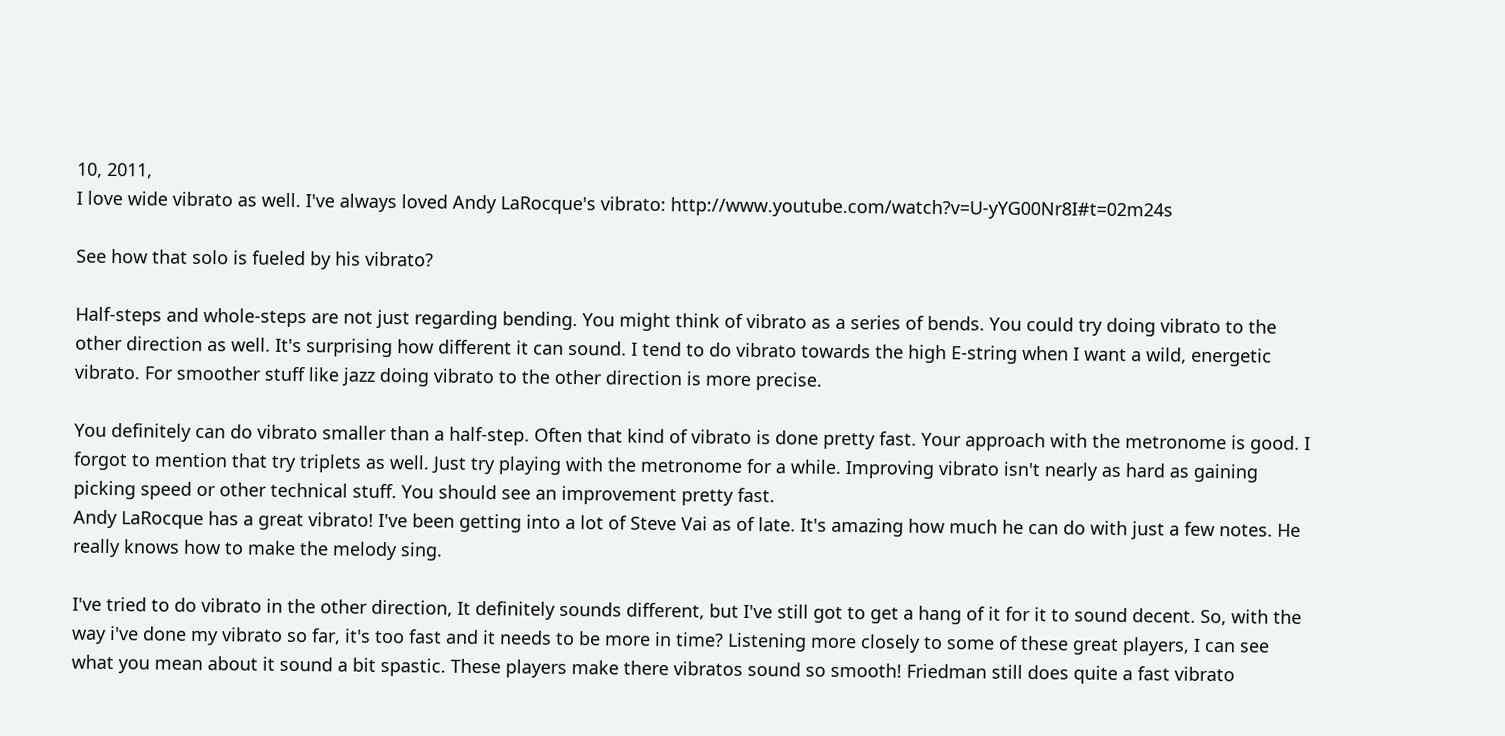10, 2011,
I love wide vibrato as well. I've always loved Andy LaRocque's vibrato: http://www.youtube.com/watch?v=U-yYG00Nr8I#t=02m24s

See how that solo is fueled by his vibrato?

Half-steps and whole-steps are not just regarding bending. You might think of vibrato as a series of bends. You could try doing vibrato to the other direction as well. It's surprising how different it can sound. I tend to do vibrato towards the high E-string when I want a wild, energetic vibrato. For smoother stuff like jazz doing vibrato to the other direction is more precise.

You definitely can do vibrato smaller than a half-step. Often that kind of vibrato is done pretty fast. Your approach with the metronome is good. I forgot to mention that try triplets as well. Just try playing with the metronome for a while. Improving vibrato isn't nearly as hard as gaining picking speed or other technical stuff. You should see an improvement pretty fast.
Andy LaRocque has a great vibrato! I've been getting into a lot of Steve Vai as of late. It's amazing how much he can do with just a few notes. He really knows how to make the melody sing.

I've tried to do vibrato in the other direction, It definitely sounds different, but I've still got to get a hang of it for it to sound decent. So, with the way i've done my vibrato so far, it's too fast and it needs to be more in time? Listening more closely to some of these great players, I can see what you mean about it sound a bit spastic. These players make there vibratos sound so smooth! Friedman still does quite a fast vibrato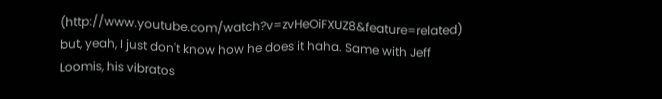(http://www.youtube.com/watch?v=zvHeOiFXUZ8&feature=related) but, yeah, I just don't know how he does it haha. Same with Jeff Loomis, his vibratos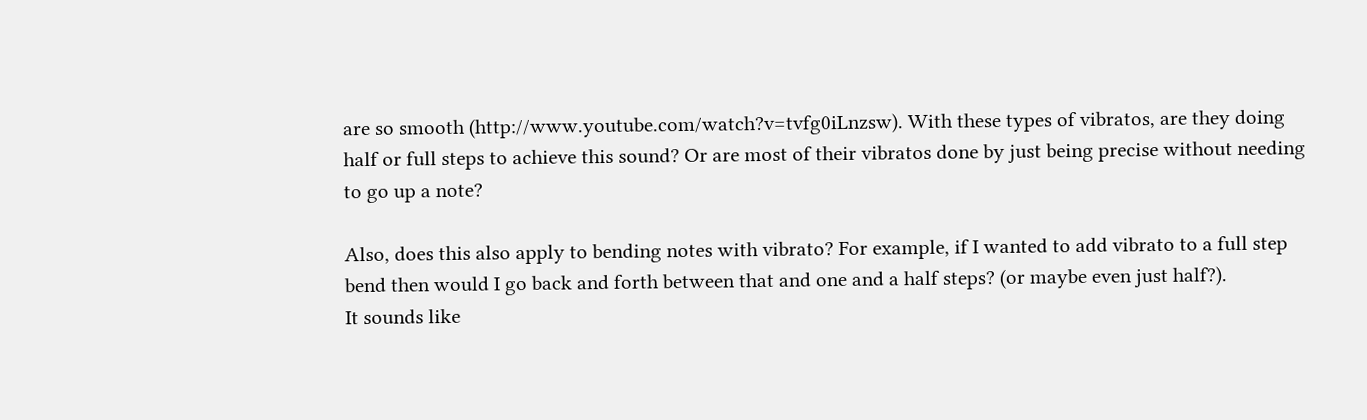are so smooth (http://www.youtube.com/watch?v=tvfg0iLnzsw). With these types of vibratos, are they doing half or full steps to achieve this sound? Or are most of their vibratos done by just being precise without needing to go up a note?

Also, does this also apply to bending notes with vibrato? For example, if I wanted to add vibrato to a full step bend then would I go back and forth between that and one and a half steps? (or maybe even just half?).
It sounds like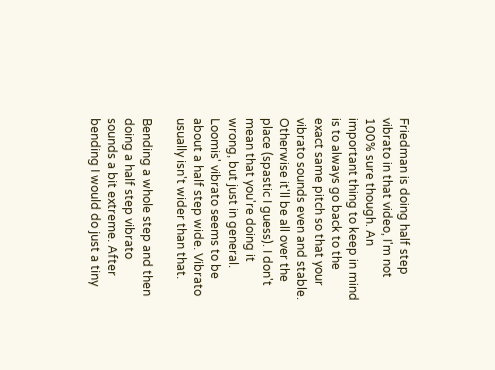Friedman is doing half step vibrato in that video, I'm not 100% sure though. An important thing to keep in mind is to always go back to the exact same pitch so that your vibrato sounds even and stable. Otherwise it'll be all over the place (spastic I guess). I don't mean that you're doing it wrong, but just in general. Loomis' vibrato seems to be about a half step wide. Vibrato usually isn't wider than that.

Bending a whole step and then doing a half step vibrato sounds a bit extreme. After bending I would do just a tiny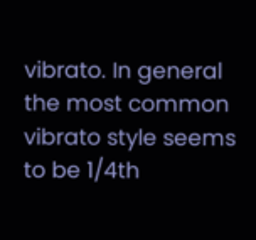vibrato. In general the most common vibrato style seems to be 1/4th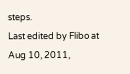steps.
Last edited by Flibo at Aug 10, 2011,